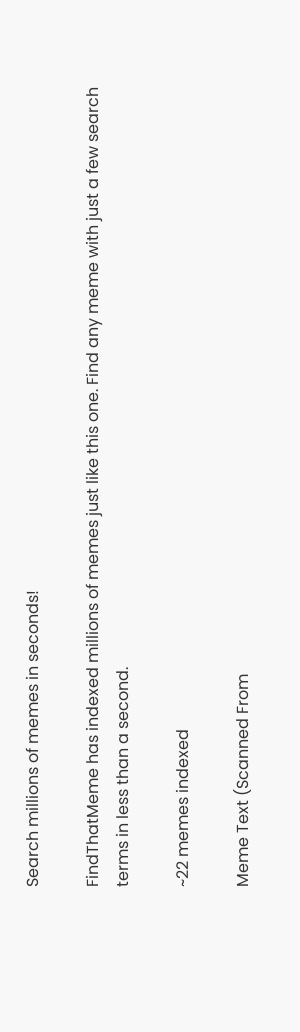Search millions of memes in seconds!

FindThatMeme has indexed millions of memes just like this one. Find any meme with just a few search terms in less than a second.

~22 memes indexed

Meme Text (Scanned From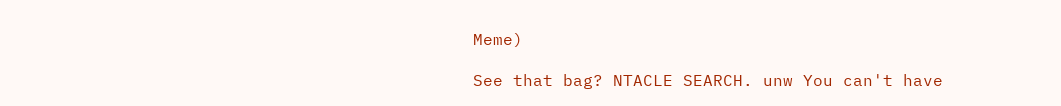Meme)

See that bag? NTACLE SEARCH. unw You can't have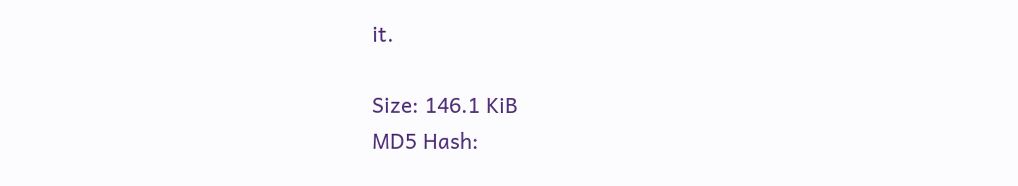it.

Size: 146.1 KiB
MD5 Hash: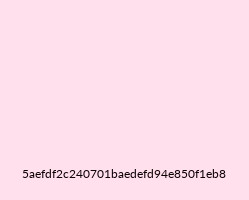5aefdf2c240701baedefd94e850f1eb8